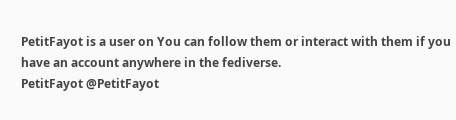PetitFayot is a user on You can follow them or interact with them if you have an account anywhere in the fediverse.
PetitFayot @PetitFayot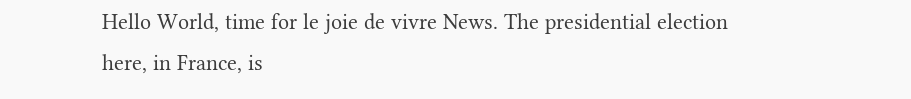Hello World, time for le joie de vivre News. The presidential election here, in France, is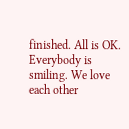finished. All is OK. Everybody is smiling. We love each other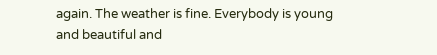again. The weather is fine. Everybody is young and beautiful and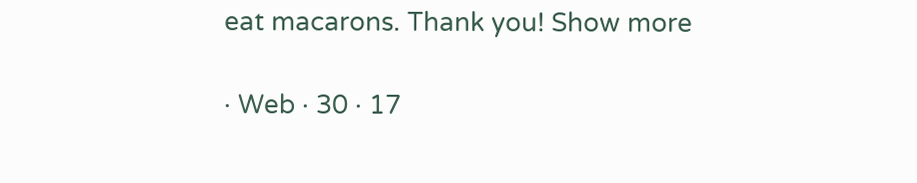eat macarons. Thank you! Show more

· Web · 30 · 17